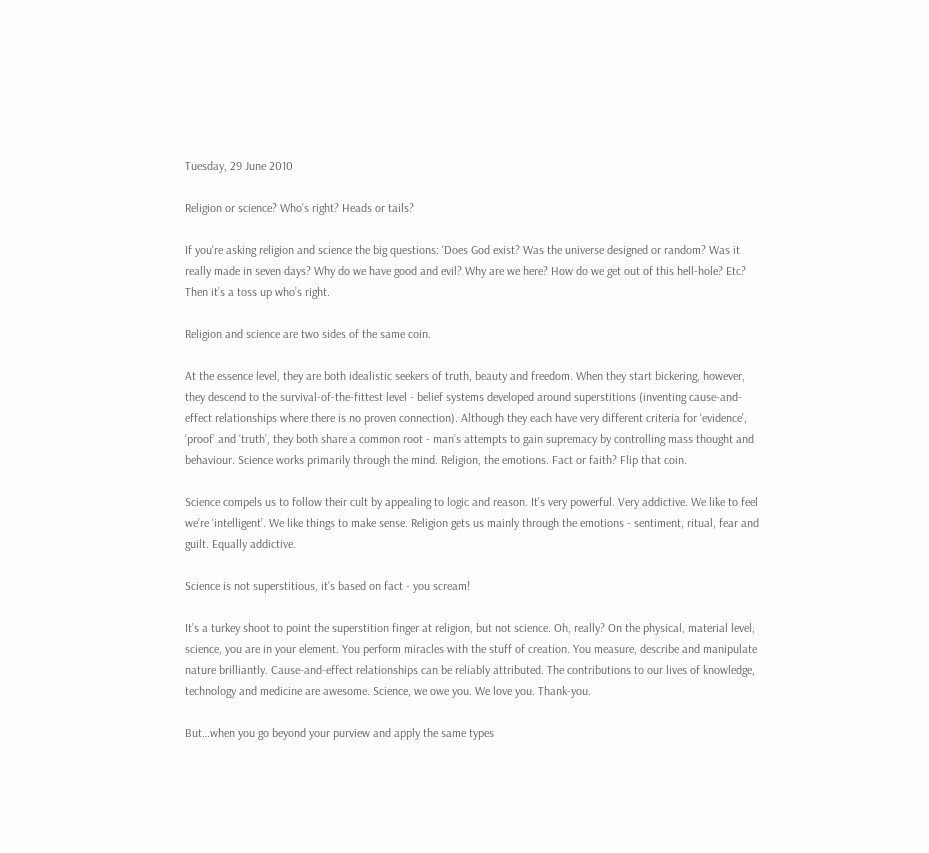Tuesday, 29 June 2010

Religion or science? Who’s right? Heads or tails?

If you’re asking religion and science the big questions: ‘Does God exist? Was the universe designed or random? Was it really made in seven days? Why do we have good and evil? Why are we here? How do we get out of this hell-hole? Etc? Then it’s a toss up who’s right.

Religion and science are two sides of the same coin.

At the essence level, they are both idealistic seekers of truth, beauty and freedom. When they start bickering, however, they descend to the survival-of-the-fittest level - belief systems developed around superstitions (inventing cause-and-effect relationships where there is no proven connection). Although they each have very different criteria for ‘evidence’, ‘proof’ and ‘truth’, they both share a common root - man’s attempts to gain supremacy by controlling mass thought and behaviour. Science works primarily through the mind. Religion, the emotions. Fact or faith? Flip that coin.

Science compels us to follow their cult by appealing to logic and reason. It’s very powerful. Very addictive. We like to feel we’re ‘intelligent’. We like things to make sense. Religion gets us mainly through the emotions - sentiment, ritual, fear and guilt. Equally addictive.

Science is not superstitious, it’s based on fact - you scream!

It’s a turkey shoot to point the superstition finger at religion, but not science. Oh, really? On the physical, material level, science, you are in your element. You perform miracles with the stuff of creation. You measure, describe and manipulate nature brilliantly. Cause-and-effect relationships can be reliably attributed. The contributions to our lives of knowledge, technology and medicine are awesome. Science, we owe you. We love you. Thank-you.

But…when you go beyond your purview and apply the same types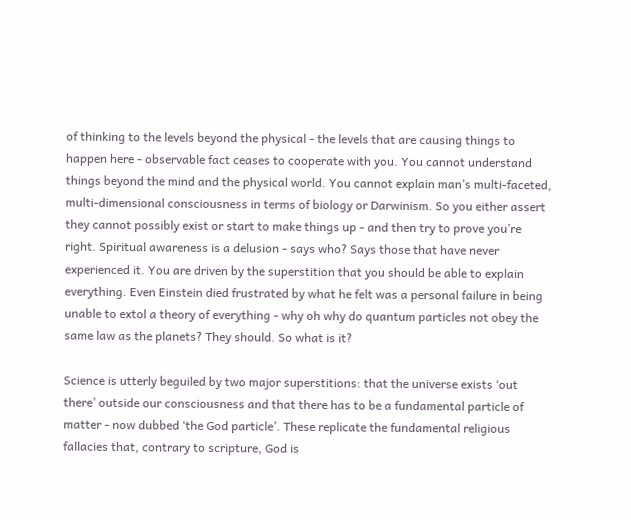of thinking to the levels beyond the physical - the levels that are causing things to happen here - observable fact ceases to cooperate with you. You cannot understand things beyond the mind and the physical world. You cannot explain man’s multi-faceted, multi-dimensional consciousness in terms of biology or Darwinism. So you either assert they cannot possibly exist or start to make things up - and then try to prove you’re right. Spiritual awareness is a delusion - says who? Says those that have never experienced it. You are driven by the superstition that you should be able to explain everything. Even Einstein died frustrated by what he felt was a personal failure in being unable to extol a theory of everything - why oh why do quantum particles not obey the same law as the planets? They should. So what is it?

Science is utterly beguiled by two major superstitions: that the universe exists ‘out there’ outside our consciousness and that there has to be a fundamental particle of matter - now dubbed ‘the God particle’. These replicate the fundamental religious fallacies that, contrary to scripture, God is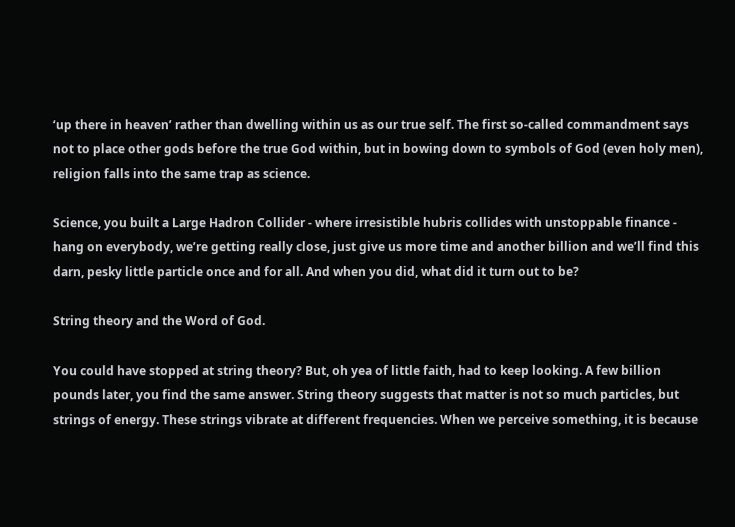‘up there in heaven’ rather than dwelling within us as our true self. The first so-called commandment says not to place other gods before the true God within, but in bowing down to symbols of God (even holy men), religion falls into the same trap as science.

Science, you built a Large Hadron Collider - where irresistible hubris collides with unstoppable finance - hang on everybody, we’re getting really close, just give us more time and another billion and we’ll find this darn, pesky little particle once and for all. And when you did, what did it turn out to be?

String theory and the Word of God.

You could have stopped at string theory? But, oh yea of little faith, had to keep looking. A few billion pounds later, you find the same answer. String theory suggests that matter is not so much particles, but strings of energy. These strings vibrate at different frequencies. When we perceive something, it is because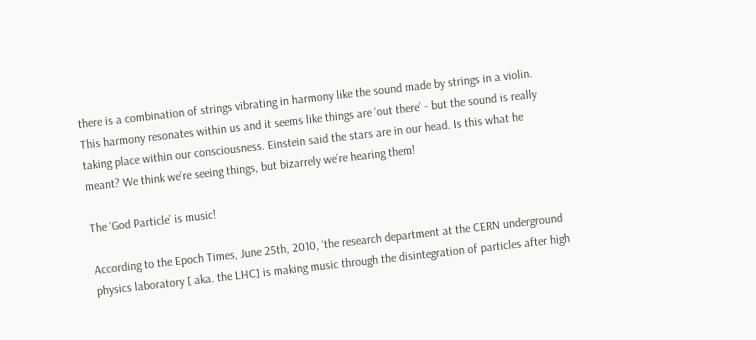there is a combination of strings vibrating in harmony like the sound made by strings in a violin. This harmony resonates within us and it seems like things are ‘out there’ - but the sound is really taking place within our consciousness. Einstein said the stars are in our head. Is this what he meant? We think we’re seeing things, but bizarrely we’re hearing them!

The ‘God Particle’ is music!

According to the Epoch Times, June 25th, 2010, ‘the research department at the CERN underground physics laboratory [ aka. the LHC] is making music through the disintegration of particles after high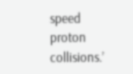speed proton collisions.’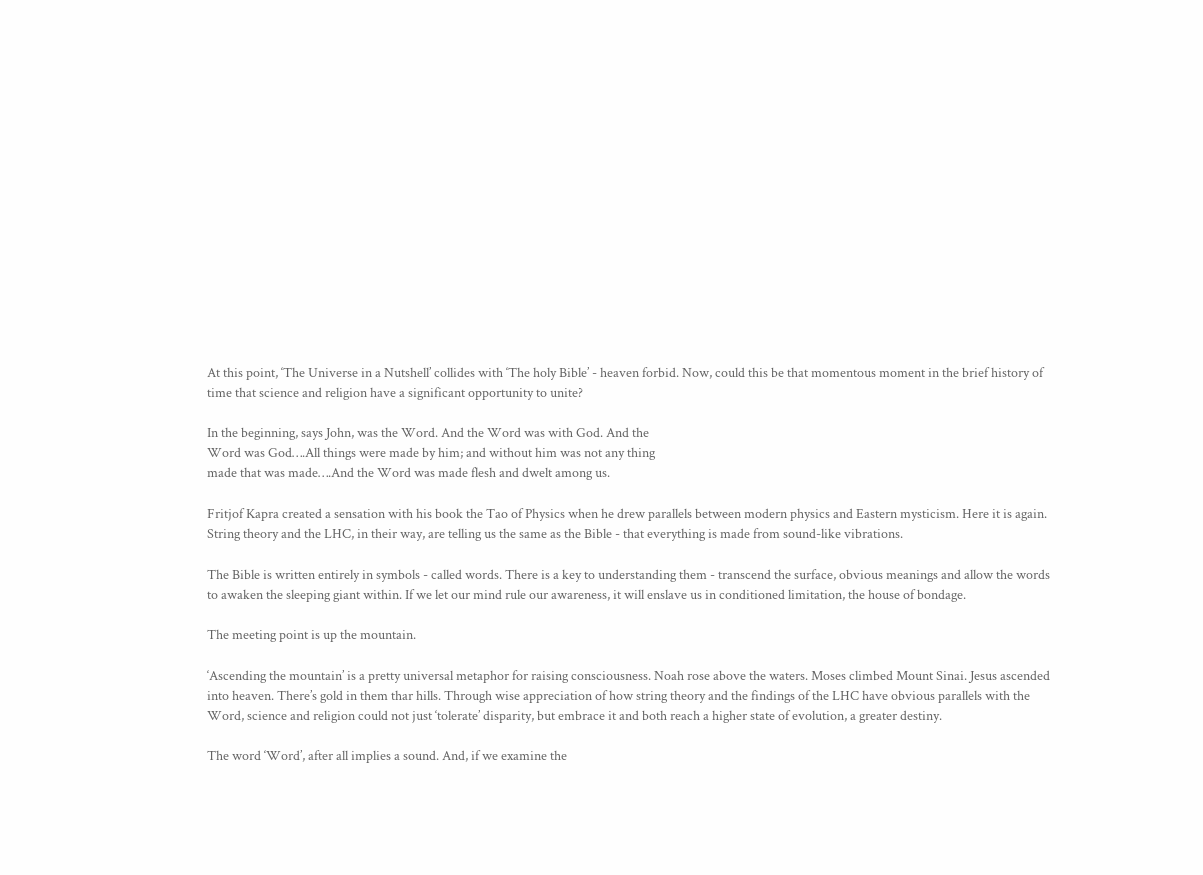At this point, ‘The Universe in a Nutshell’ collides with ‘The holy Bible’ - heaven forbid. Now, could this be that momentous moment in the brief history of time that science and religion have a significant opportunity to unite?

In the beginning, says John, was the Word. And the Word was with God. And the
Word was God….All things were made by him; and without him was not any thing
made that was made….And the Word was made flesh and dwelt among us.

Fritjof Kapra created a sensation with his book the Tao of Physics when he drew parallels between modern physics and Eastern mysticism. Here it is again. String theory and the LHC, in their way, are telling us the same as the Bible - that everything is made from sound-like vibrations.

The Bible is written entirely in symbols - called words. There is a key to understanding them - transcend the surface, obvious meanings and allow the words to awaken the sleeping giant within. If we let our mind rule our awareness, it will enslave us in conditioned limitation, the house of bondage.

The meeting point is up the mountain.

‘Ascending the mountain’ is a pretty universal metaphor for raising consciousness. Noah rose above the waters. Moses climbed Mount Sinai. Jesus ascended into heaven. There’s gold in them thar hills. Through wise appreciation of how string theory and the findings of the LHC have obvious parallels with the Word, science and religion could not just ‘tolerate’ disparity, but embrace it and both reach a higher state of evolution, a greater destiny.

The word ‘Word’, after all implies a sound. And, if we examine the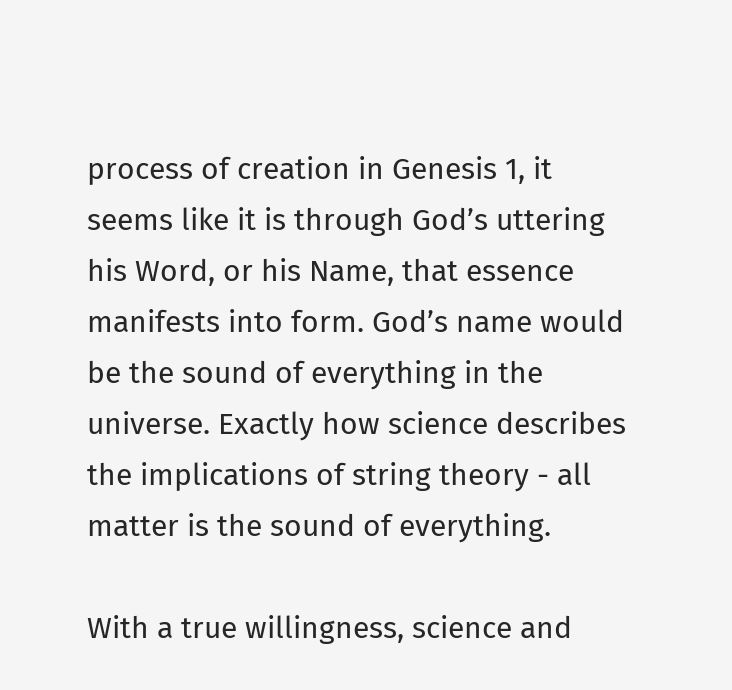process of creation in Genesis 1, it seems like it is through God’s uttering his Word, or his Name, that essence manifests into form. God’s name would be the sound of everything in the universe. Exactly how science describes the implications of string theory - all matter is the sound of everything.

With a true willingness, science and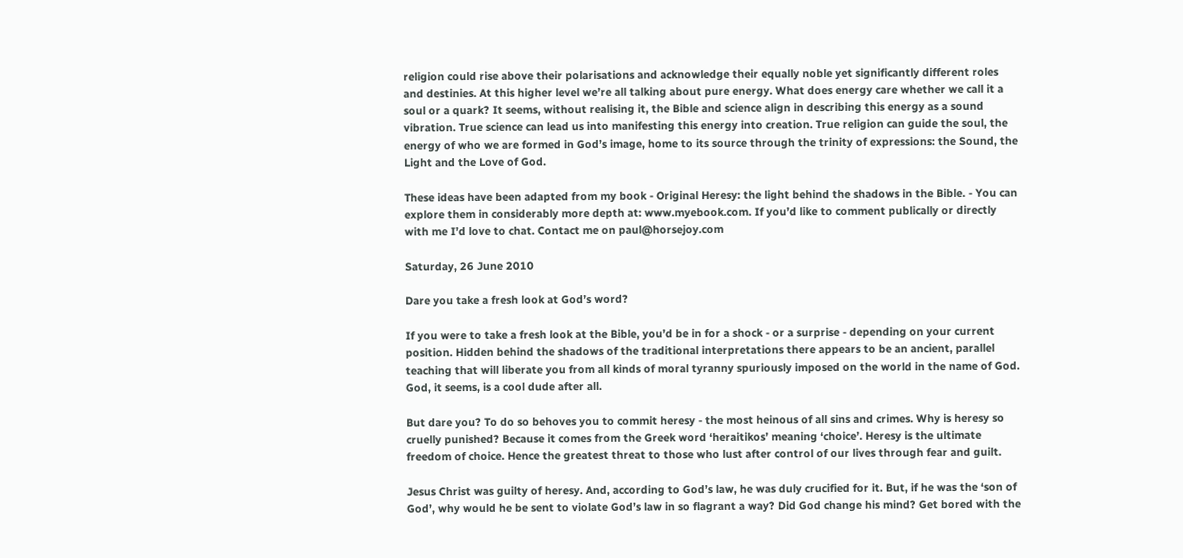religion could rise above their polarisations and acknowledge their equally noble yet significantly different roles and destinies. At this higher level we’re all talking about pure energy. What does energy care whether we call it a soul or a quark? It seems, without realising it, the Bible and science align in describing this energy as a sound vibration. True science can lead us into manifesting this energy into creation. True religion can guide the soul, the energy of who we are formed in God’s image, home to its source through the trinity of expressions: the Sound, the Light and the Love of God.

These ideas have been adapted from my book - Original Heresy: the light behind the shadows in the Bible. - You can explore them in considerably more depth at: www.myebook.com. If you’d like to comment publically or directly with me I’d love to chat. Contact me on paul@horsejoy.com

Saturday, 26 June 2010

Dare you take a fresh look at God’s word?

If you were to take a fresh look at the Bible, you’d be in for a shock - or a surprise - depending on your current position. Hidden behind the shadows of the traditional interpretations there appears to be an ancient, parallel teaching that will liberate you from all kinds of moral tyranny spuriously imposed on the world in the name of God. God, it seems, is a cool dude after all.

But dare you? To do so behoves you to commit heresy - the most heinous of all sins and crimes. Why is heresy so cruelly punished? Because it comes from the Greek word ‘heraitikos’ meaning ‘choice’. Heresy is the ultimate freedom of choice. Hence the greatest threat to those who lust after control of our lives through fear and guilt.

Jesus Christ was guilty of heresy. And, according to God’s law, he was duly crucified for it. But, if he was the ‘son of God’, why would he be sent to violate God’s law in so flagrant a way? Did God change his mind? Get bored with the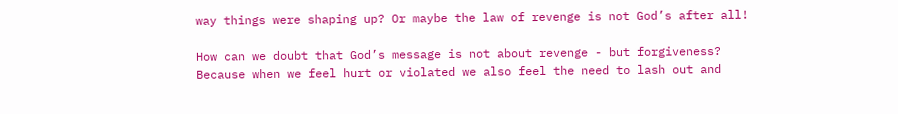way things were shaping up? Or maybe the law of revenge is not God’s after all!

How can we doubt that God’s message is not about revenge - but forgiveness? Because when we feel hurt or violated we also feel the need to lash out and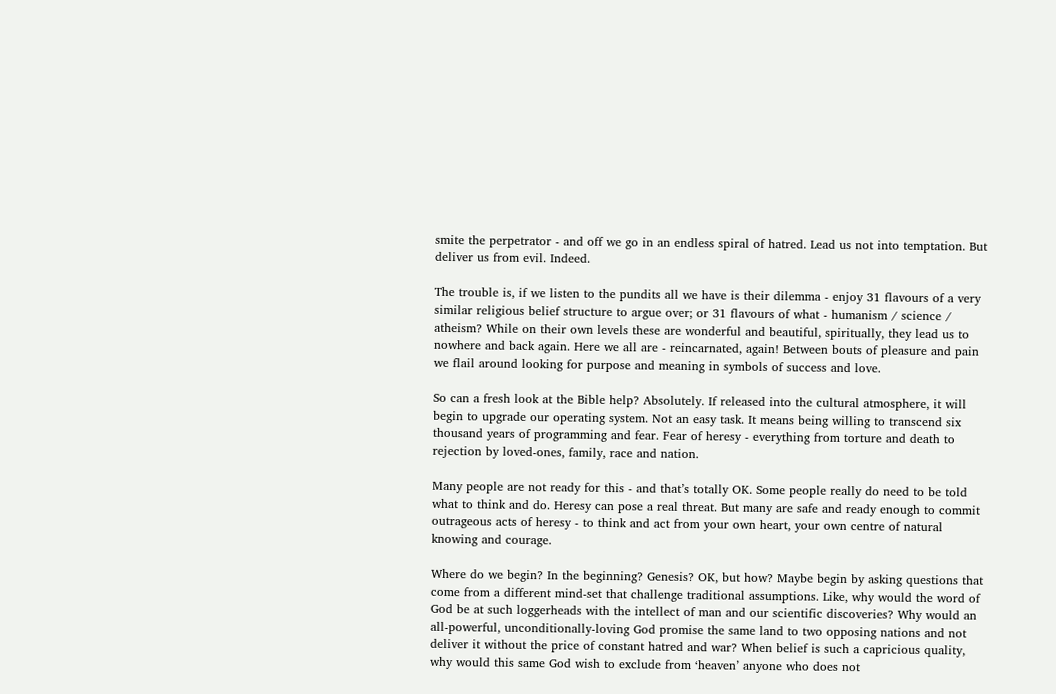smite the perpetrator - and off we go in an endless spiral of hatred. Lead us not into temptation. But deliver us from evil. Indeed.

The trouble is, if we listen to the pundits all we have is their dilemma - enjoy 31 flavours of a very similar religious belief structure to argue over; or 31 flavours of what - humanism / science / atheism? While on their own levels these are wonderful and beautiful, spiritually, they lead us to nowhere and back again. Here we all are - reincarnated, again! Between bouts of pleasure and pain we flail around looking for purpose and meaning in symbols of success and love.

So can a fresh look at the Bible help? Absolutely. If released into the cultural atmosphere, it will begin to upgrade our operating system. Not an easy task. It means being willing to transcend six thousand years of programming and fear. Fear of heresy - everything from torture and death to rejection by loved-ones, family, race and nation.

Many people are not ready for this - and that’s totally OK. Some people really do need to be told what to think and do. Heresy can pose a real threat. But many are safe and ready enough to commit outrageous acts of heresy - to think and act from your own heart, your own centre of natural knowing and courage.

Where do we begin? In the beginning? Genesis? OK, but how? Maybe begin by asking questions that come from a different mind-set that challenge traditional assumptions. Like, why would the word of God be at such loggerheads with the intellect of man and our scientific discoveries? Why would an all-powerful, unconditionally-loving God promise the same land to two opposing nations and not deliver it without the price of constant hatred and war? When belief is such a capricious quality, why would this same God wish to exclude from ‘heaven’ anyone who does not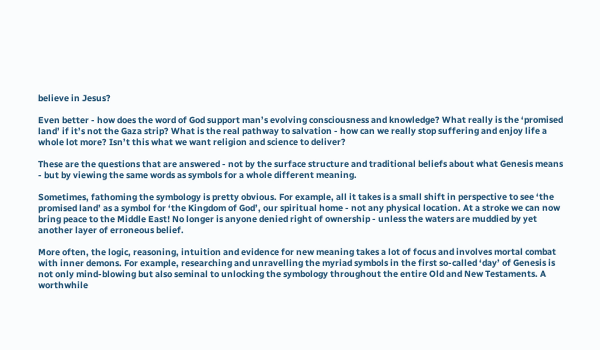believe in Jesus?

Even better - how does the word of God support man’s evolving consciousness and knowledge? What really is the ‘promised land’ if it’s not the Gaza strip? What is the real pathway to salvation - how can we really stop suffering and enjoy life a whole lot more? Isn’t this what we want religion and science to deliver?

These are the questions that are answered - not by the surface structure and traditional beliefs about what Genesis means - but by viewing the same words as symbols for a whole different meaning.

Sometimes, fathoming the symbology is pretty obvious. For example, all it takes is a small shift in perspective to see ‘the promised land’ as a symbol for ‘the Kingdom of God’, our spiritual home - not any physical location. At a stroke we can now bring peace to the Middle East! No longer is anyone denied right of ownership - unless the waters are muddied by yet another layer of erroneous belief.

More often, the logic, reasoning, intuition and evidence for new meaning takes a lot of focus and involves mortal combat with inner demons. For example, researching and unravelling the myriad symbols in the first so-called ‘day’ of Genesis is not only mind-blowing but also seminal to unlocking the symbology throughout the entire Old and New Testaments. A worthwhile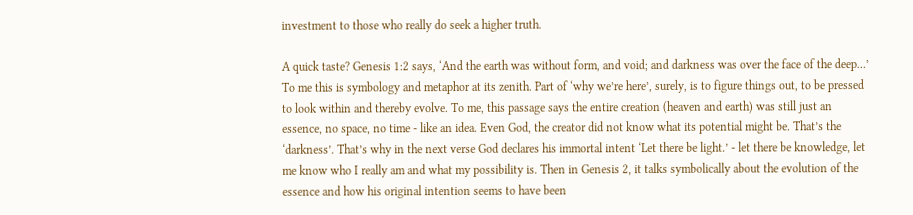investment to those who really do seek a higher truth.

A quick taste? Genesis 1:2 says, ‘And the earth was without form, and void; and darkness was over the face of the deep…’ To me this is symbology and metaphor at its zenith. Part of ‘why we’re here’, surely, is to figure things out, to be pressed to look within and thereby evolve. To me, this passage says the entire creation (heaven and earth) was still just an essence, no space, no time - like an idea. Even God, the creator did not know what its potential might be. That’s the ‘darkness’. That’s why in the next verse God declares his immortal intent ‘Let there be light.’ - let there be knowledge, let me know who I really am and what my possibility is. Then in Genesis 2, it talks symbolically about the evolution of the essence and how his original intention seems to have been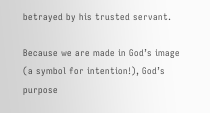betrayed by his trusted servant.

Because we are made in God’s image (a symbol for intention!), God’s purpose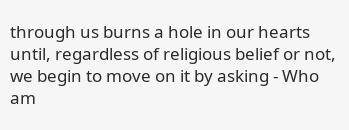through us burns a hole in our hearts until, regardless of religious belief or not, we begin to move on it by asking - Who am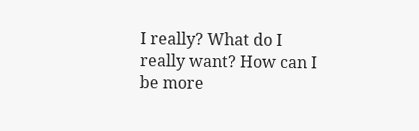I really? What do I really want? How can I be more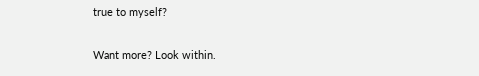true to myself?

Want more? Look within.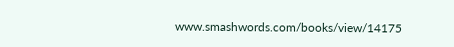www.smashwords.com/books/view/14175